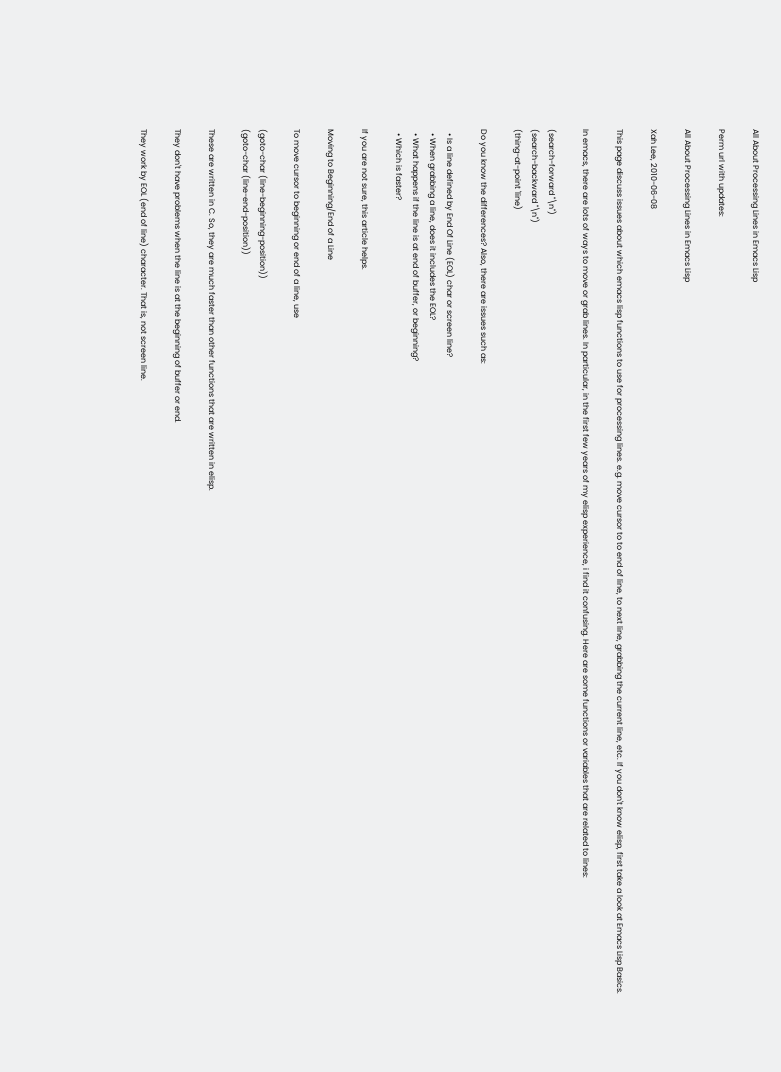All About Processing Lines in Emacs Lisp

Perm url with updates:

All About Processing Lines in Emacs Lisp

Xah Lee, 2010-06-08

This page discuss issues about which emacs lisp functions to use for processing lines. e.g. move cursor to to end of line, to next line, grabbing the current line, etc. If you don't know elisp, first take a look at Emacs Lisp Basics.

In emacs, there are lots of ways to move or grab lines. In particular, in the first few years of my elisp experience, i find it confusing. Here are some functions or variables that are related to lines:

(search-forward "\n")
(search-backward "\n")
(thing-at-point 'line)

Do you know the differences? Also, there are issues such as:

  • Is a line defined by End Of Line (EOL) char or screen line?
  • When grabbing a line, does it includes the EOL?
  • What happens if the line is at end of buffer, or beginning?
  • Which is faster?

If you are not sure, this article helps.

Moving to Beginning/End of a Line

To move cursor to beginning or end of a line, use

(goto-char (line-beginning-position))
(goto-char (line-end-position))

These are written in C. So, they are much faster than other functions that are written in elisp.

They don't have problems when the line is at the beginning of buffer or end.

They work by EOL (end of line) character. That is, not screen line.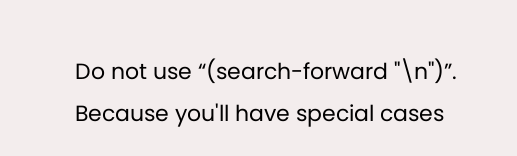Do not use “(search-forward "\n")”. Because you'll have special cases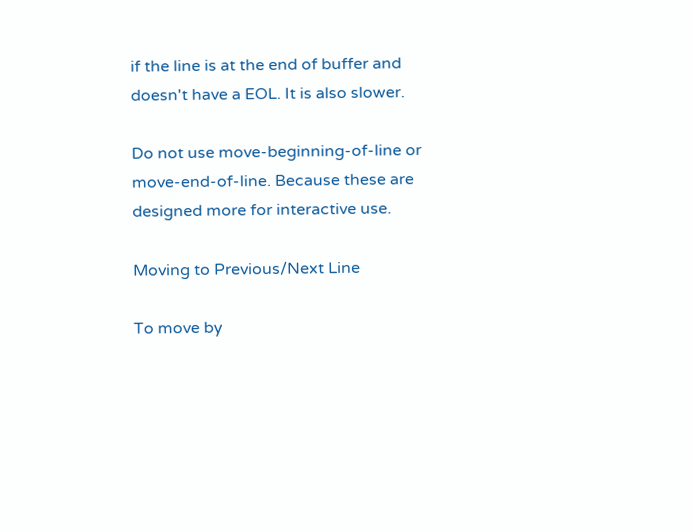if the line is at the end of buffer and doesn't have a EOL. It is also slower.

Do not use move-beginning-of-line or move-end-of-line. Because these are designed more for interactive use.

Moving to Previous/Next Line

To move by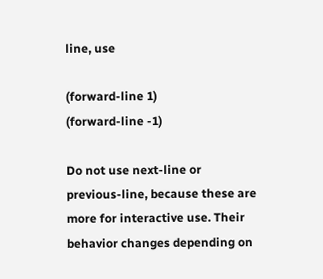line, use

(forward-line 1)
(forward-line -1)

Do not use next-line or previous-line, because these are more for interactive use. Their behavior changes depending on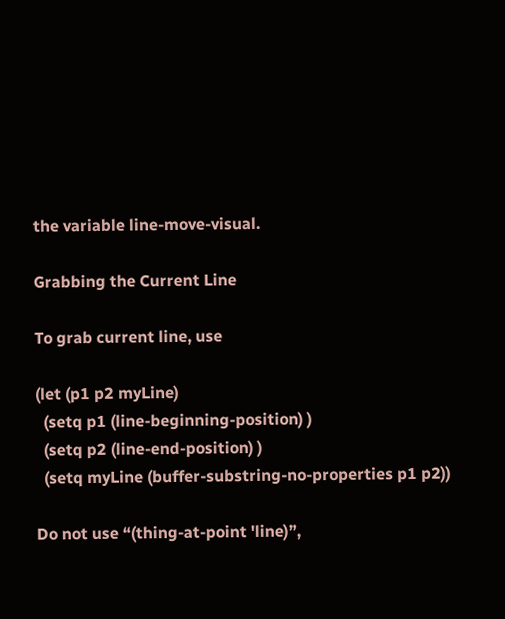the variable line-move-visual.

Grabbing the Current Line

To grab current line, use

(let (p1 p2 myLine)
  (setq p1 (line-beginning-position) )
  (setq p2 (line-end-position) )
  (setq myLine (buffer-substring-no-properties p1 p2))

Do not use “(thing-at-point 'line)”,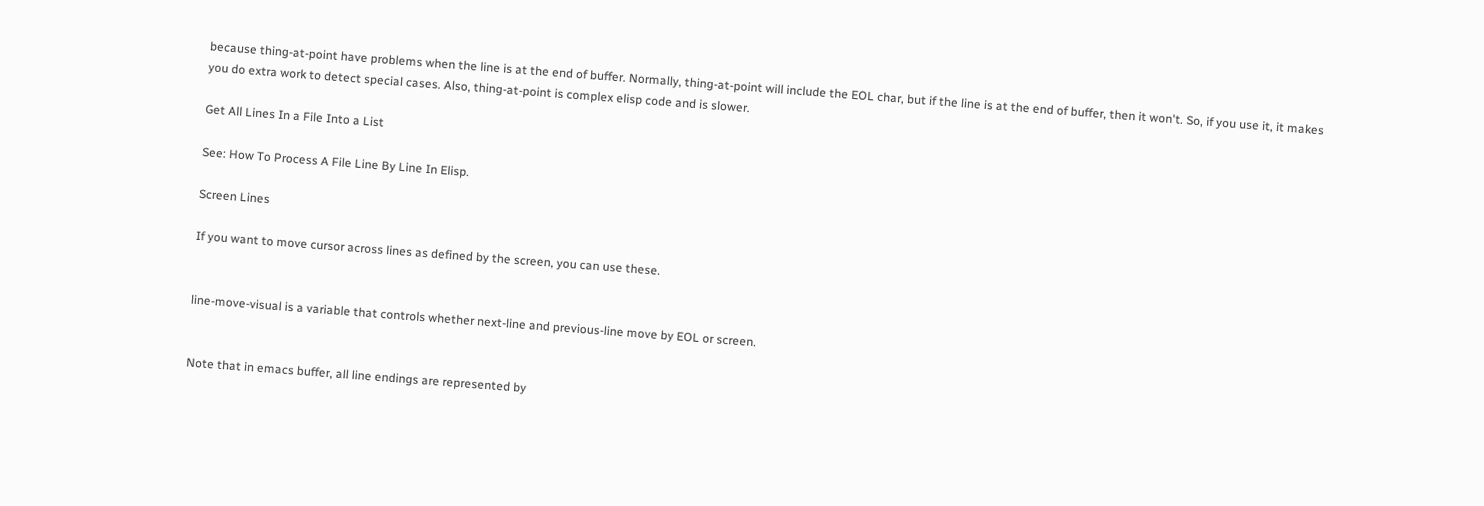because thing-at-point have problems when the line is at the end of buffer. Normally, thing-at-point will include the EOL char, but if the line is at the end of buffer, then it won't. So, if you use it, it makes you do extra work to detect special cases. Also, thing-at-point is complex elisp code and is slower.

Get All Lines In a File Into a List

See: How To Process A File Line By Line In Elisp.

Screen Lines

If you want to move cursor across lines as defined by the screen, you can use these.


line-move-visual is a variable that controls whether next-line and previous-line move by EOL or screen.


Note that in emacs buffer, all line endings are represented by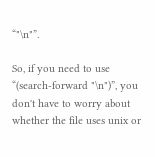“"\n"”.

So, if you need to use “(search-forward "\n")”, you don't have to worry about whether the file uses unix or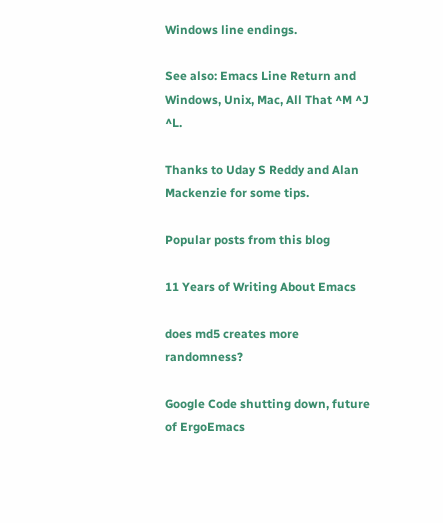Windows line endings.

See also: Emacs Line Return and Windows, Unix, Mac, All That ^M ^J ^L.

Thanks to Uday S Reddy and Alan Mackenzie for some tips.

Popular posts from this blog

11 Years of Writing About Emacs

does md5 creates more randomness?

Google Code shutting down, future of ErgoEmacs